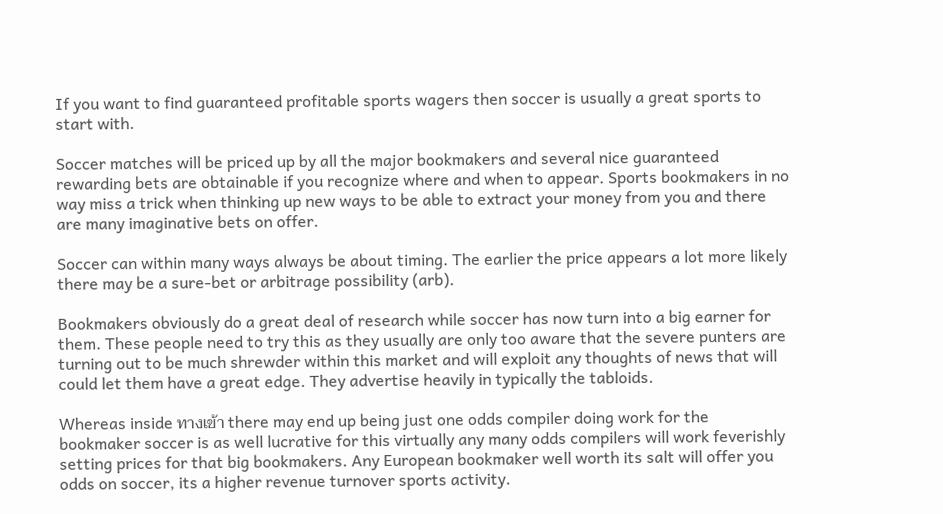If you want to find guaranteed profitable sports wagers then soccer is usually a great sports to start with.

Soccer matches will be priced up by all the major bookmakers and several nice guaranteed rewarding bets are obtainable if you recognize where and when to appear. Sports bookmakers in no way miss a trick when thinking up new ways to be able to extract your money from you and there are many imaginative bets on offer.

Soccer can within many ways always be about timing. The earlier the price appears a lot more likely there may be a sure-bet or arbitrage possibility (arb).

Bookmakers obviously do a great deal of research while soccer has now turn into a big earner for them. These people need to try this as they usually are only too aware that the severe punters are turning out to be much shrewder within this market and will exploit any thoughts of news that will could let them have a great edge. They advertise heavily in typically the tabloids.

Whereas inside ทางเข้า there may end up being just one odds compiler doing work for the bookmaker soccer is as well lucrative for this virtually any many odds compilers will work feverishly setting prices for that big bookmakers. Any European bookmaker well worth its salt will offer you odds on soccer, its a higher revenue turnover sports activity.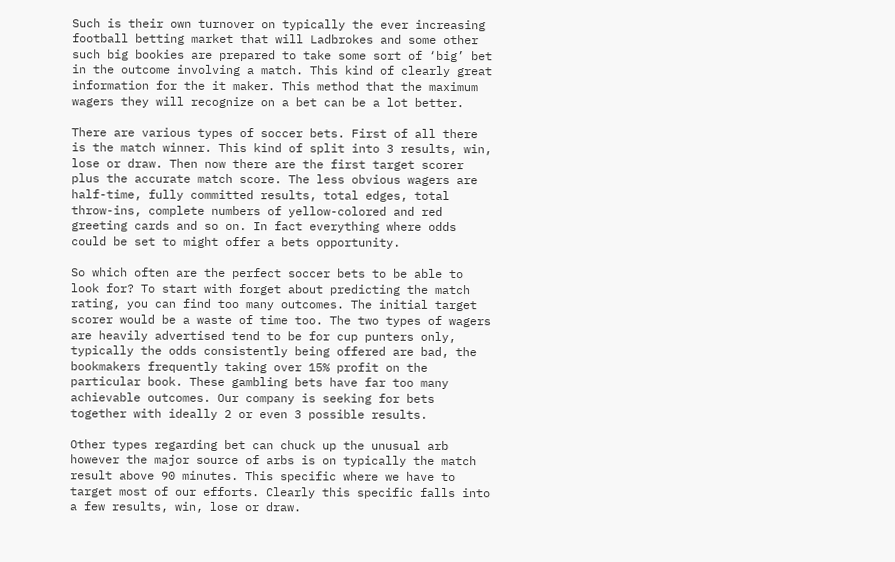Such is their own turnover on typically the ever increasing football betting market that will Ladbrokes and some other such big bookies are prepared to take some sort of ‘big’ bet in the outcome involving a match. This kind of clearly great information for the it maker. This method that the maximum wagers they will recognize on a bet can be a lot better.

There are various types of soccer bets. First of all there is the match winner. This kind of split into 3 results, win, lose or draw. Then now there are the first target scorer plus the accurate match score. The less obvious wagers are half-time, fully committed results, total edges, total throw-ins, complete numbers of yellow-colored and red greeting cards and so on. In fact everything where odds could be set to might offer a bets opportunity.

So which often are the perfect soccer bets to be able to look for? To start with forget about predicting the match rating, you can find too many outcomes. The initial target scorer would be a waste of time too. The two types of wagers are heavily advertised tend to be for cup punters only, typically the odds consistently being offered are bad, the bookmakers frequently taking over 15% profit on the particular book. These gambling bets have far too many achievable outcomes. Our company is seeking for bets together with ideally 2 or even 3 possible results.

Other types regarding bet can chuck up the unusual arb however the major source of arbs is on typically the match result above 90 minutes. This specific where we have to target most of our efforts. Clearly this specific falls into a few results, win, lose or draw.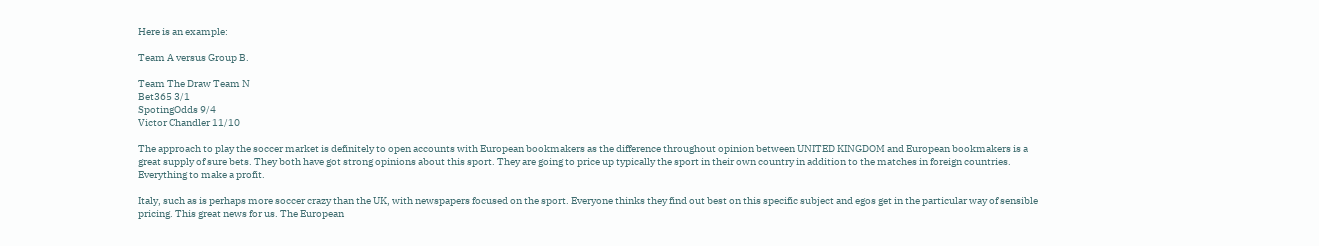Here is an example:

Team A versus Group B.

Team The Draw Team N
Bet365 3/1
SpotingOdds 9/4
Victor Chandler 11/10

The approach to play the soccer market is definitely to open accounts with European bookmakers as the difference throughout opinion between UNITED KINGDOM and European bookmakers is a great supply of sure bets. They both have got strong opinions about this sport. They are going to price up typically the sport in their own country in addition to the matches in foreign countries. Everything to make a profit.

Italy, such as is perhaps more soccer crazy than the UK, with newspapers focused on the sport. Everyone thinks they find out best on this specific subject and egos get in the particular way of sensible pricing. This great news for us. The European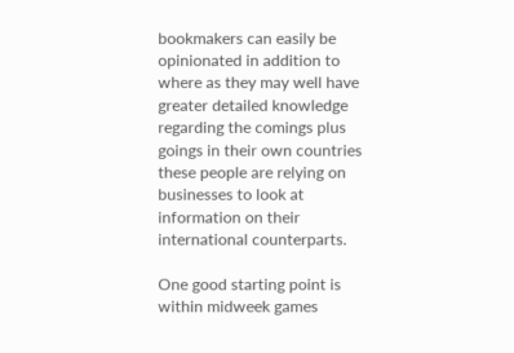bookmakers can easily be opinionated in addition to where as they may well have greater detailed knowledge regarding the comings plus goings in their own countries these people are relying on businesses to look at information on their international counterparts.

One good starting point is within midweek games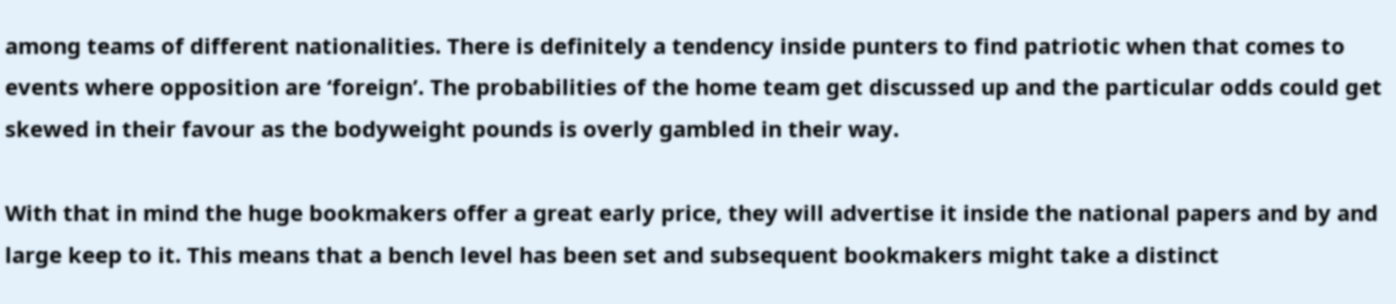among teams of different nationalities. There is definitely a tendency inside punters to find patriotic when that comes to events where opposition are ‘foreign’. The probabilities of the home team get discussed up and the particular odds could get skewed in their favour as the bodyweight pounds is overly gambled in their way.

With that in mind the huge bookmakers offer a great early price, they will advertise it inside the national papers and by and large keep to it. This means that a bench level has been set and subsequent bookmakers might take a distinct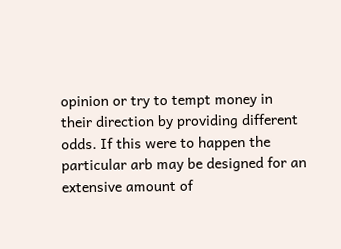opinion or try to tempt money in their direction by providing different odds. If this were to happen the particular arb may be designed for an extensive amount of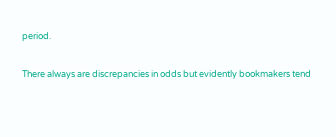period.

There always are discrepancies in odds but evidently bookmakers tend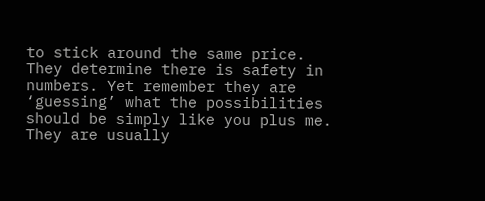to stick around the same price. They determine there is safety in numbers. Yet remember they are ‘guessing’ what the possibilities should be simply like you plus me. They are usually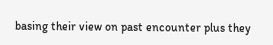basing their view on past encounter plus they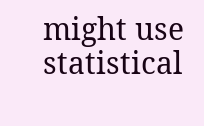might use statistical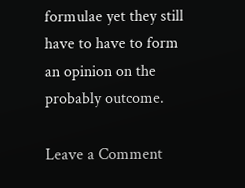formulae yet they still have to have to form an opinion on the probably outcome.

Leave a Comment